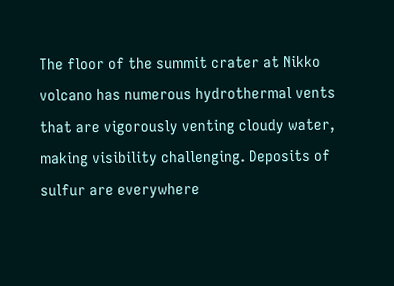The floor of the summit crater at Nikko volcano has numerous hydrothermal vents that are vigorously venting cloudy water, making visibility challenging. Deposits of sulfur are everywhere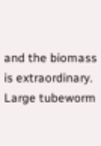and the biomass is extraordinary. Large tubeworm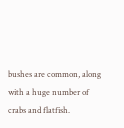bushes are common, along with a huge number of crabs and flatfish.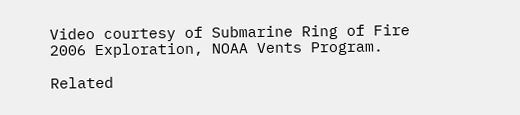Video courtesy of Submarine Ring of Fire 2006 Exploration, NOAA Vents Program.

Related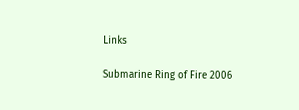Links

Submarine Ring of Fire 2006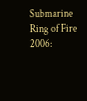Submarine Ring of Fire 2006: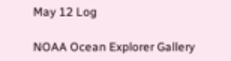May 12 Log

NOAA Ocean Explorer Gallery